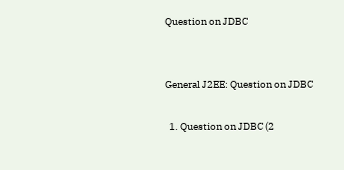Question on JDBC


General J2EE: Question on JDBC

  1. Question on JDBC (2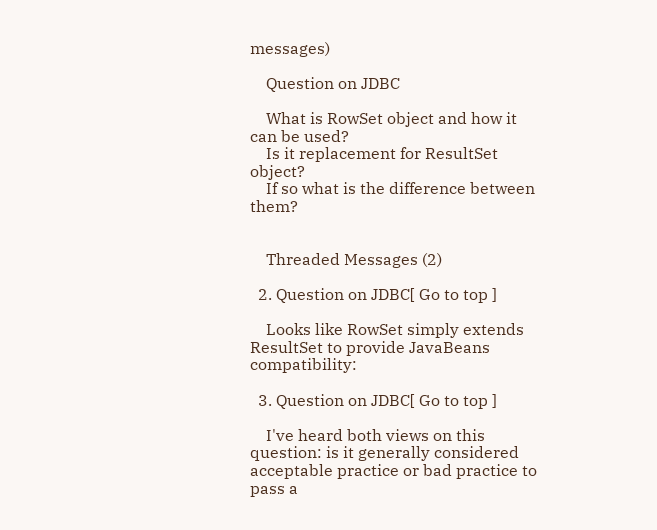messages)

    Question on JDBC

    What is RowSet object and how it can be used?
    Is it replacement for ResultSet object?
    If so what is the difference between them?


    Threaded Messages (2)

  2. Question on JDBC[ Go to top ]

    Looks like RowSet simply extends ResultSet to provide JavaBeans compatibility:

  3. Question on JDBC[ Go to top ]

    I've heard both views on this question: is it generally considered acceptable practice or bad practice to pass a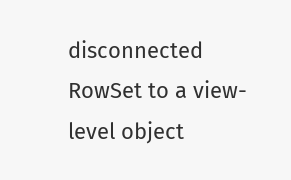disconnected RowSet to a view-level object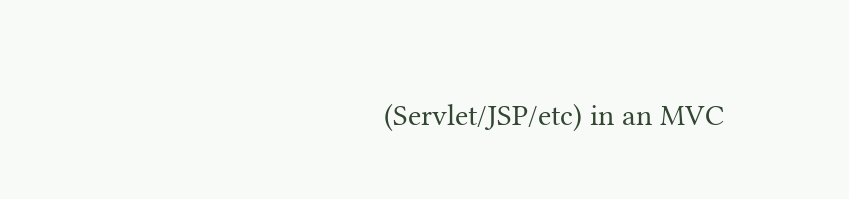(Servlet/JSP/etc) in an MVC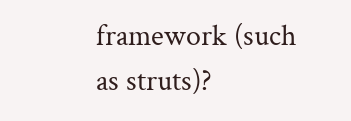framework (such as struts)?